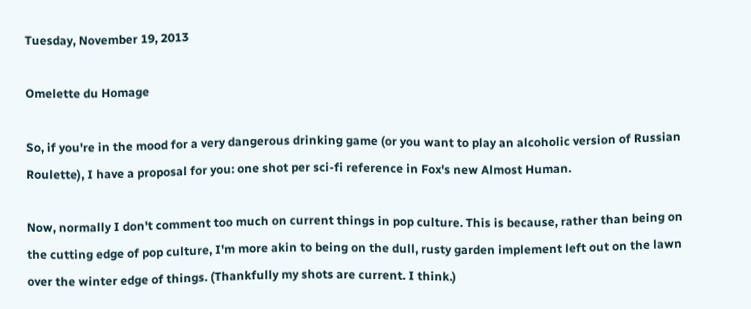Tuesday, November 19, 2013

Omelette du Homage

So, if you're in the mood for a very dangerous drinking game (or you want to play an alcoholic version of Russian Roulette), I have a proposal for you: one shot per sci-fi reference in Fox's new Almost Human.

Now, normally I don't comment too much on current things in pop culture. This is because, rather than being on the cutting edge of pop culture, I'm more akin to being on the dull, rusty garden implement left out on the lawn over the winter edge of things. (Thankfully my shots are current. I think.)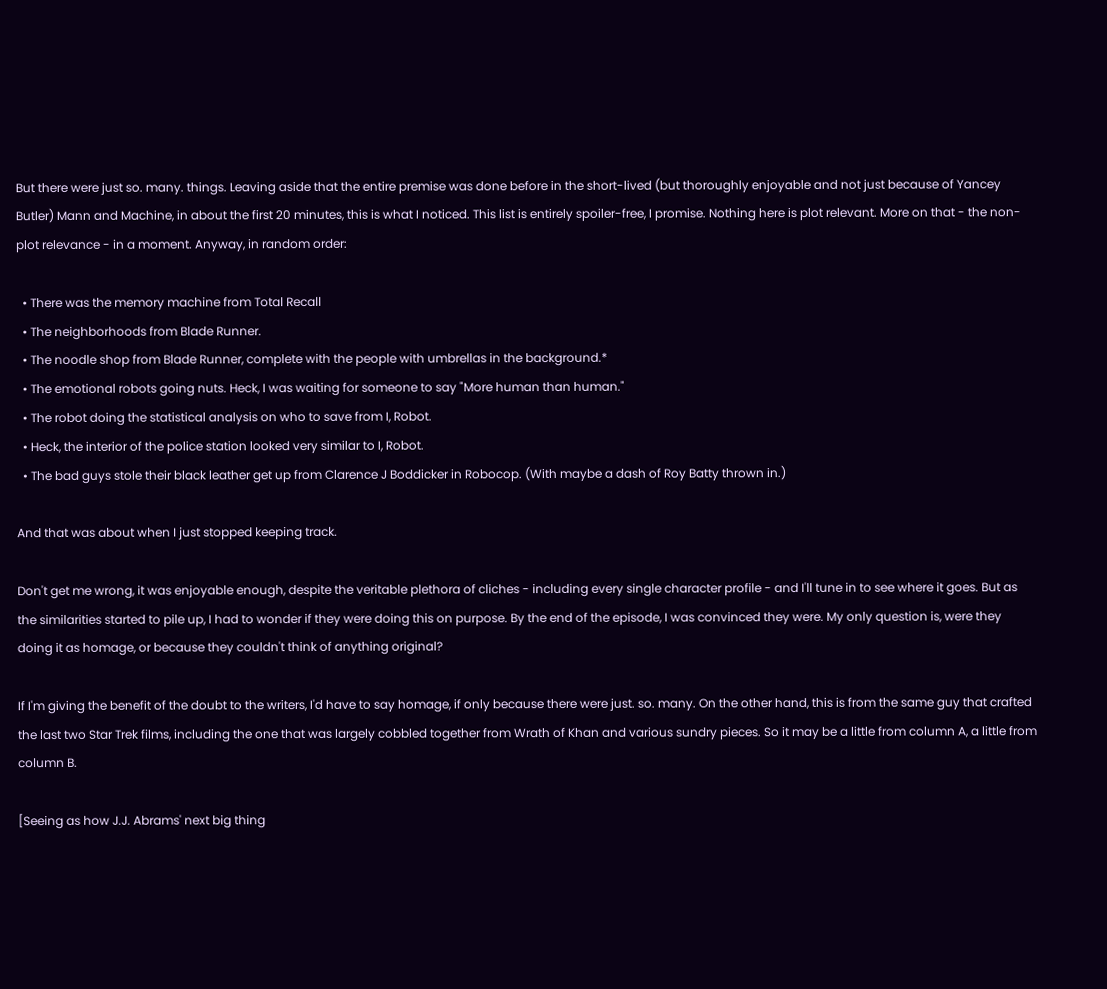But there were just so. many. things. Leaving aside that the entire premise was done before in the short-lived (but thoroughly enjoyable and not just because of Yancey Butler) Mann and Machine, in about the first 20 minutes, this is what I noticed. This list is entirely spoiler-free, I promise. Nothing here is plot relevant. More on that - the non-plot relevance - in a moment. Anyway, in random order:

  • There was the memory machine from Total Recall
  • The neighborhoods from Blade Runner.
  • The noodle shop from Blade Runner, complete with the people with umbrellas in the background.*
  • The emotional robots going nuts. Heck, I was waiting for someone to say "More human than human."
  • The robot doing the statistical analysis on who to save from I, Robot.
  • Heck, the interior of the police station looked very similar to I, Robot.
  • The bad guys stole their black leather get up from Clarence J Boddicker in Robocop. (With maybe a dash of Roy Batty thrown in.)

And that was about when I just stopped keeping track.

Don't get me wrong, it was enjoyable enough, despite the veritable plethora of cliches - including every single character profile - and I'll tune in to see where it goes. But as the similarities started to pile up, I had to wonder if they were doing this on purpose. By the end of the episode, I was convinced they were. My only question is, were they doing it as homage, or because they couldn't think of anything original?

If I'm giving the benefit of the doubt to the writers, I'd have to say homage, if only because there were just. so. many. On the other hand, this is from the same guy that crafted the last two Star Trek films, including the one that was largely cobbled together from Wrath of Khan and various sundry pieces. So it may be a little from column A, a little from column B.

[Seeing as how J.J. Abrams' next big thing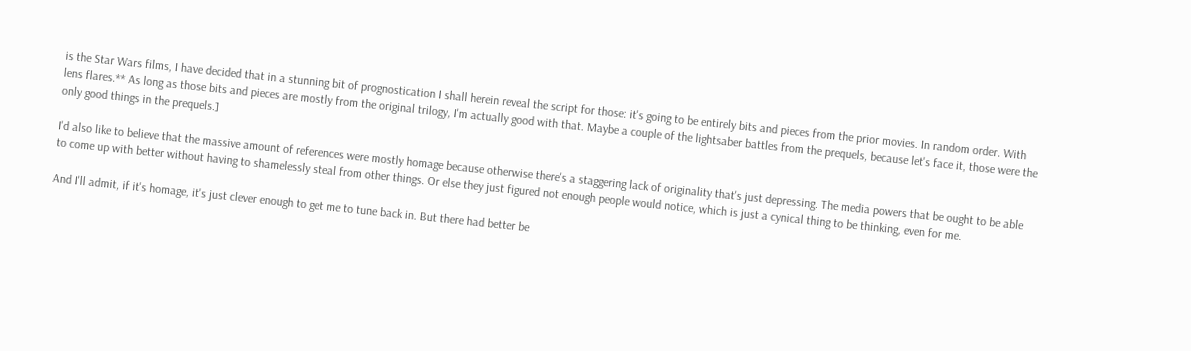is the Star Wars films, I have decided that in a stunning bit of prognostication I shall herein reveal the script for those: it's going to be entirely bits and pieces from the prior movies. In random order. With lens flares.** As long as those bits and pieces are mostly from the original trilogy, I'm actually good with that. Maybe a couple of the lightsaber battles from the prequels, because let's face it, those were the only good things in the prequels.]

I'd also like to believe that the massive amount of references were mostly homage because otherwise there's a staggering lack of originality that's just depressing. The media powers that be ought to be able to come up with better without having to shamelessly steal from other things. Or else they just figured not enough people would notice, which is just a cynical thing to be thinking, even for me.

And I'll admit, if it's homage, it's just clever enough to get me to tune back in. But there had better be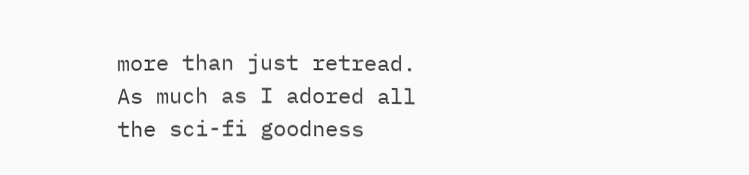more than just retread. As much as I adored all the sci-fi goodness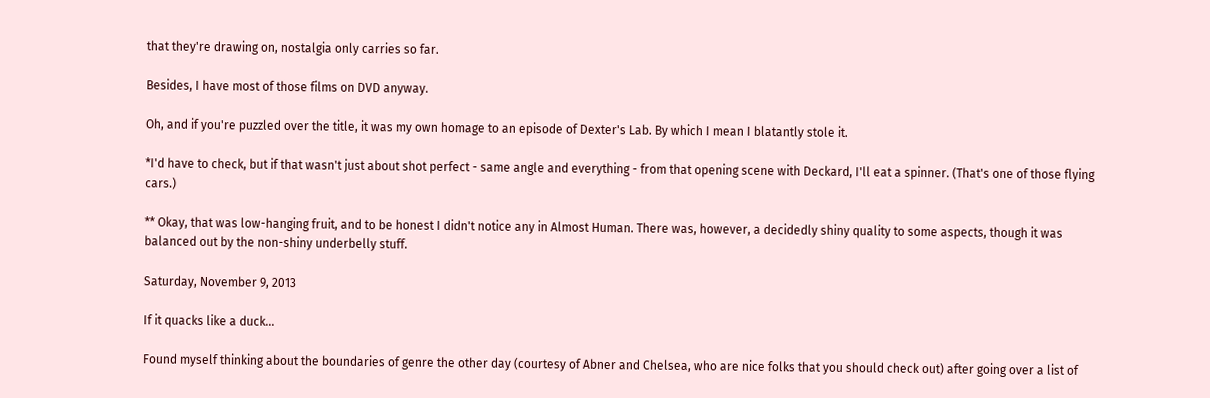that they're drawing on, nostalgia only carries so far.

Besides, I have most of those films on DVD anyway.

Oh, and if you're puzzled over the title, it was my own homage to an episode of Dexter's Lab. By which I mean I blatantly stole it.

*I'd have to check, but if that wasn't just about shot perfect - same angle and everything - from that opening scene with Deckard, I'll eat a spinner. (That's one of those flying cars.)

** Okay, that was low-hanging fruit, and to be honest I didn't notice any in Almost Human. There was, however, a decidedly shiny quality to some aspects, though it was balanced out by the non-shiny underbelly stuff.

Saturday, November 9, 2013

If it quacks like a duck...

Found myself thinking about the boundaries of genre the other day (courtesy of Abner and Chelsea, who are nice folks that you should check out) after going over a list of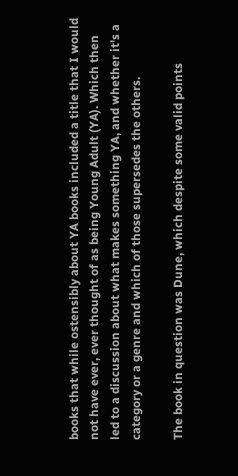books that while ostensibly about YA books included a title that I would not have ever, ever thought of as being Young Adult (YA). Which then led to a discussion about what makes something YA, and whether it's a category or a genre and which of those supersedes the others.

The book in question was Dune, which despite some valid points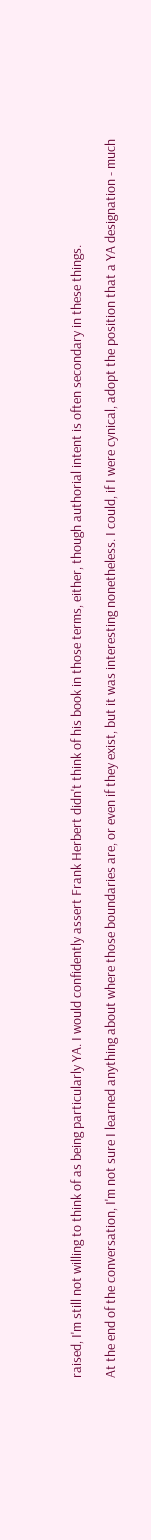raised, I'm still not willing to think of as being particularly YA. I would confidently assert Frank Herbert didn't think of his book in those terms, either, though authorial intent is often secondary in these things.

At the end of the conversation, I'm not sure I learned anything about where those boundaries are, or even if they exist, but it was interesting nonetheless. I could, if I were cynical, adopt the position that a YA designation - much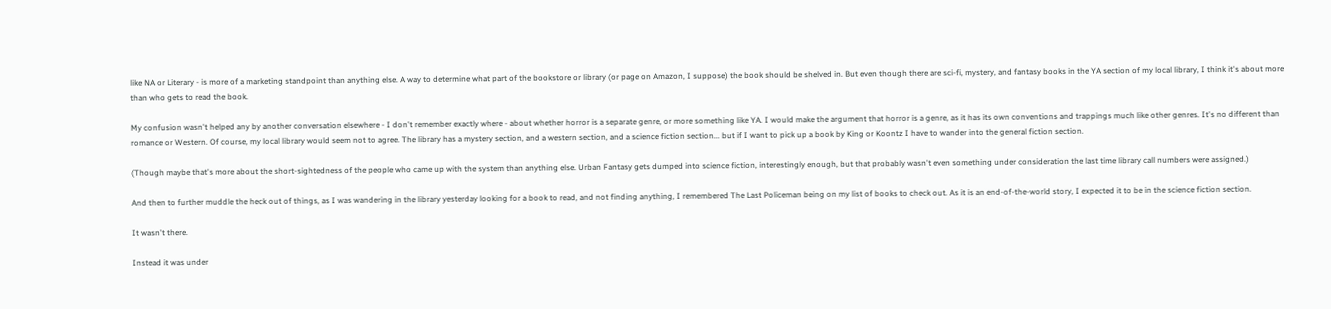like NA or Literary - is more of a marketing standpoint than anything else. A way to determine what part of the bookstore or library (or page on Amazon, I suppose) the book should be shelved in. But even though there are sci-fi, mystery, and fantasy books in the YA section of my local library, I think it's about more than who gets to read the book.

My confusion wasn't helped any by another conversation elsewhere - I don't remember exactly where - about whether horror is a separate genre, or more something like YA. I would make the argument that horror is a genre, as it has its own conventions and trappings much like other genres. It's no different than romance or Western. Of course, my local library would seem not to agree. The library has a mystery section, and a western section, and a science fiction section... but if I want to pick up a book by King or Koontz I have to wander into the general fiction section.

(Though maybe that's more about the short-sightedness of the people who came up with the system than anything else. Urban Fantasy gets dumped into science fiction, interestingly enough, but that probably wasn't even something under consideration the last time library call numbers were assigned.)

And then to further muddle the heck out of things, as I was wandering in the library yesterday looking for a book to read, and not finding anything, I remembered The Last Policeman being on my list of books to check out. As it is an end-of-the-world story, I expected it to be in the science fiction section.

It wasn't there.

Instead it was under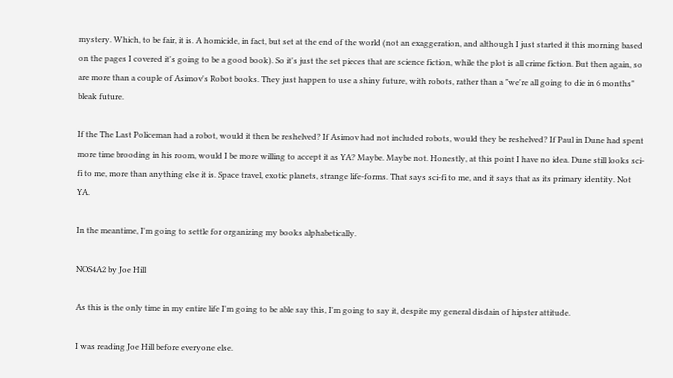mystery. Which, to be fair, it is. A homicide, in fact, but set at the end of the world (not an exaggeration, and although I just started it this morning based on the pages I covered it's going to be a good book). So it's just the set pieces that are science fiction, while the plot is all crime fiction. But then again, so are more than a couple of Asimov's Robot books. They just happen to use a shiny future, with robots, rather than a "we're all going to die in 6 months" bleak future.

If the The Last Policeman had a robot, would it then be reshelved? If Asimov had not included robots, would they be reshelved? If Paul in Dune had spent more time brooding in his room, would I be more willing to accept it as YA? Maybe. Maybe not. Honestly, at this point I have no idea. Dune still looks sci-fi to me, more than anything else it is. Space travel, exotic planets, strange life-forms. That says sci-fi to me, and it says that as its primary identity. Not YA.

In the meantime, I'm going to settle for organizing my books alphabetically.

NOS4A2 by Joe Hill

As this is the only time in my entire life I'm going to be able say this, I'm going to say it, despite my general disdain of hipster attitude.

I was reading Joe Hill before everyone else.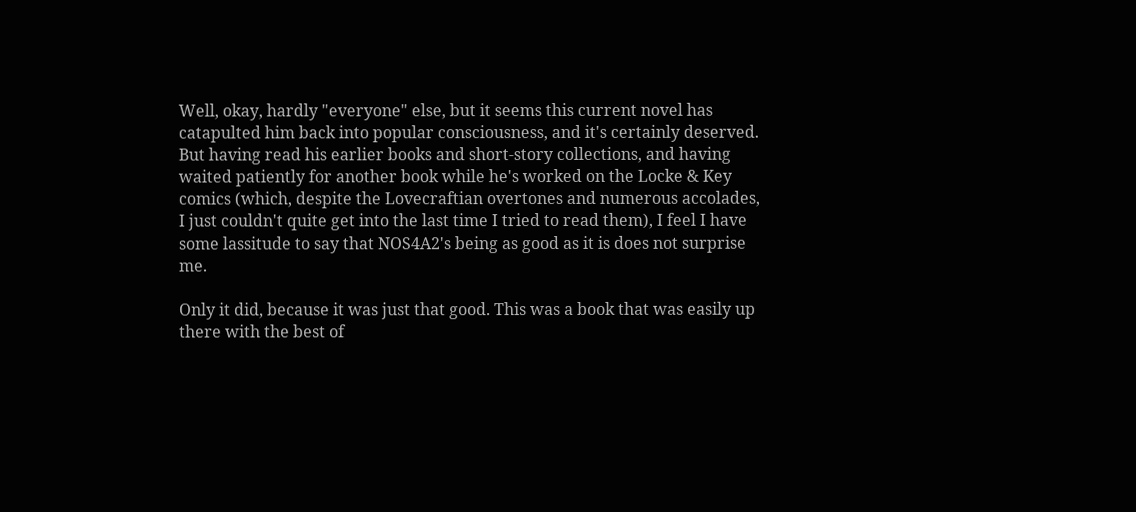Well, okay, hardly "everyone" else, but it seems this current novel has catapulted him back into popular consciousness, and it's certainly deserved. But having read his earlier books and short-story collections, and having waited patiently for another book while he's worked on the Locke & Key comics (which, despite the Lovecraftian overtones and numerous accolades, I just couldn't quite get into the last time I tried to read them), I feel I have some lassitude to say that NOS4A2's being as good as it is does not surprise me.

Only it did, because it was just that good. This was a book that was easily up there with the best of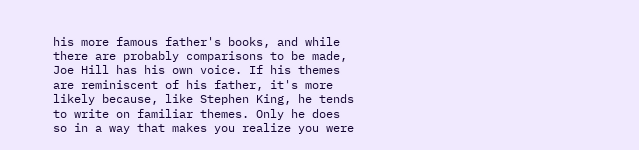his more famous father's books, and while there are probably comparisons to be made, Joe Hill has his own voice. If his themes are reminiscent of his father, it's more likely because, like Stephen King, he tends to write on familiar themes. Only he does so in a way that makes you realize you were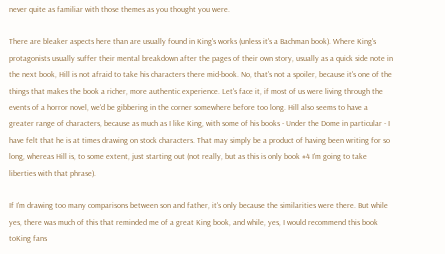never quite as familiar with those themes as you thought you were.

There are bleaker aspects here than are usually found in King's works (unless it's a Bachman book). Where King's protagonists usually suffer their mental breakdown after the pages of their own story, usually as a quick side note in the next book, Hill is not afraid to take his characters there mid-book. No, that's not a spoiler, because it's one of the things that makes the book a richer, more authentic experience. Let's face it, if most of us were living through the events of a horror novel, we'd be gibbering in the corner somewhere before too long. Hill also seems to have a greater range of characters, because as much as I like King, with some of his books - Under the Dome in particular - I have felt that he is at times drawing on stock characters. That may simply be a product of having been writing for so long, whereas Hill is, to some extent, just starting out (not really, but as this is only book #4 I'm going to take liberties with that phrase).

If I'm drawing too many comparisons between son and father, it's only because the similarities were there. But while yes, there was much of this that reminded me of a great King book, and while, yes, I would recommend this book toKing fans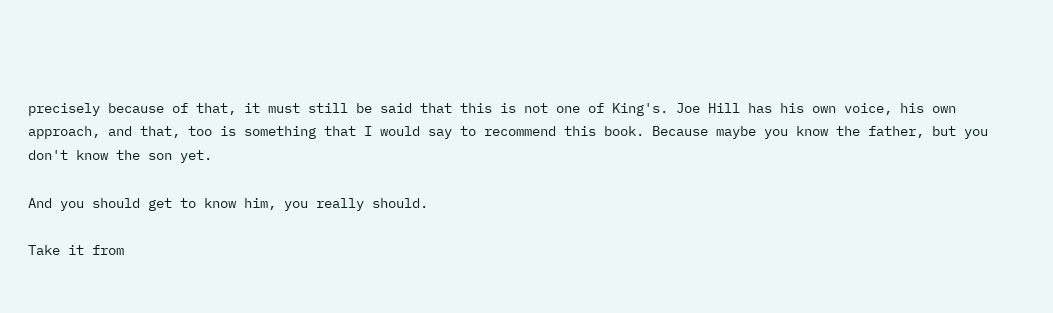precisely because of that, it must still be said that this is not one of King's. Joe Hill has his own voice, his own approach, and that, too is something that I would say to recommend this book. Because maybe you know the father, but you don't know the son yet.

And you should get to know him, you really should.

Take it from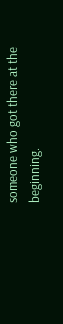someone who got there at the beginning.